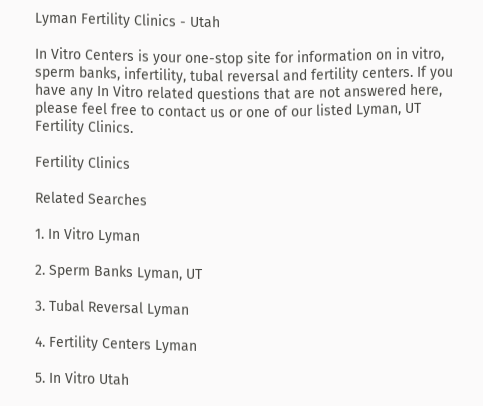Lyman Fertility Clinics - Utah

In Vitro Centers is your one-stop site for information on in vitro, sperm banks, infertility, tubal reversal and fertility centers. If you have any In Vitro related questions that are not answered here, please feel free to contact us or one of our listed Lyman, UT Fertility Clinics.

Fertility Clinics

Related Searches

1. In Vitro Lyman

2. Sperm Banks Lyman, UT

3. Tubal Reversal Lyman

4. Fertility Centers Lyman

5. In Vitro Utah